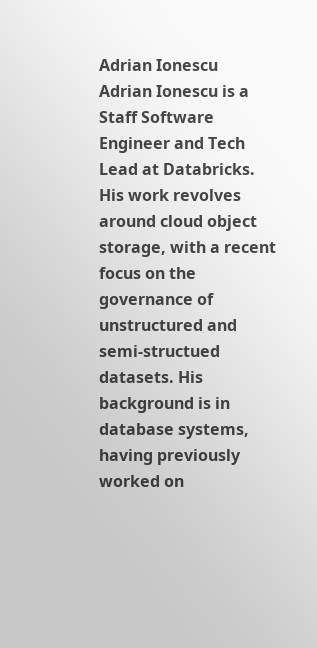Adrian Ionescu
Adrian Ionescu is a Staff Software Engineer and Tech Lead at Databricks. His work revolves around cloud object storage, with a recent focus on the governance of unstructured and semi-structued datasets. His background is in database systems, having previously worked on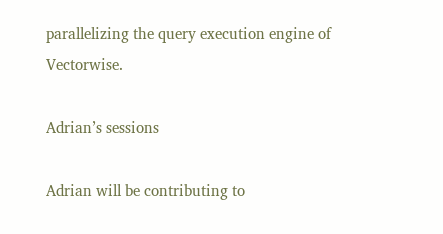parallelizing the query execution engine of Vectorwise.

Adrian’s sessions

Adrian will be contributing to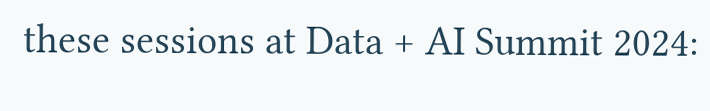these sessions at Data + AI Summit 2024: